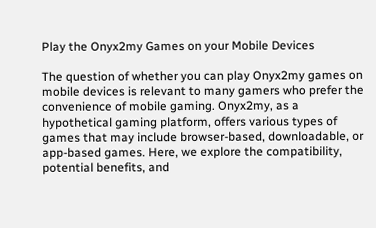Play the Onyx2my Games on your Mobile Devices

The question of whether you can play Onyx2my games on mobile devices is relevant to many gamers who prefer the convenience of mobile gaming. Onyx2my, as a hypothetical gaming platform, offers various types of games that may include browser-based, downloadable, or app-based games. Here, we explore the compatibility, potential benefits, and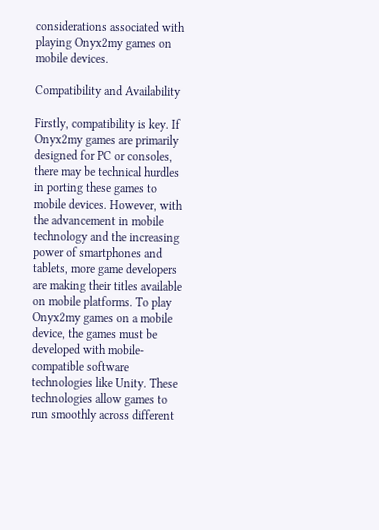considerations associated with playing Onyx2my games on mobile devices.

Compatibility and Availability

Firstly, compatibility is key. If Onyx2my games are primarily designed for PC or consoles, there may be technical hurdles in porting these games to mobile devices. However, with the advancement in mobile technology and the increasing power of smartphones and tablets, more game developers are making their titles available on mobile platforms. To play Onyx2my games on a mobile device, the games must be developed with mobile-compatible software technologies like Unity. These technologies allow games to run smoothly across different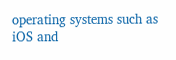operating systems such as iOS and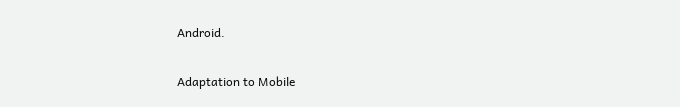Android.

Adaptation to Mobile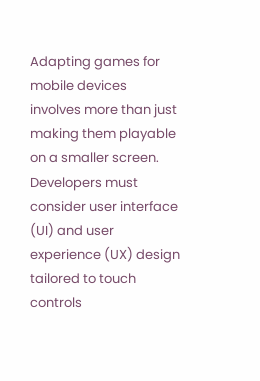Adapting games for mobile devices involves more than just making them playable on a smaller screen. Developers must consider user interface (UI) and user experience (UX) design tailored to touch controls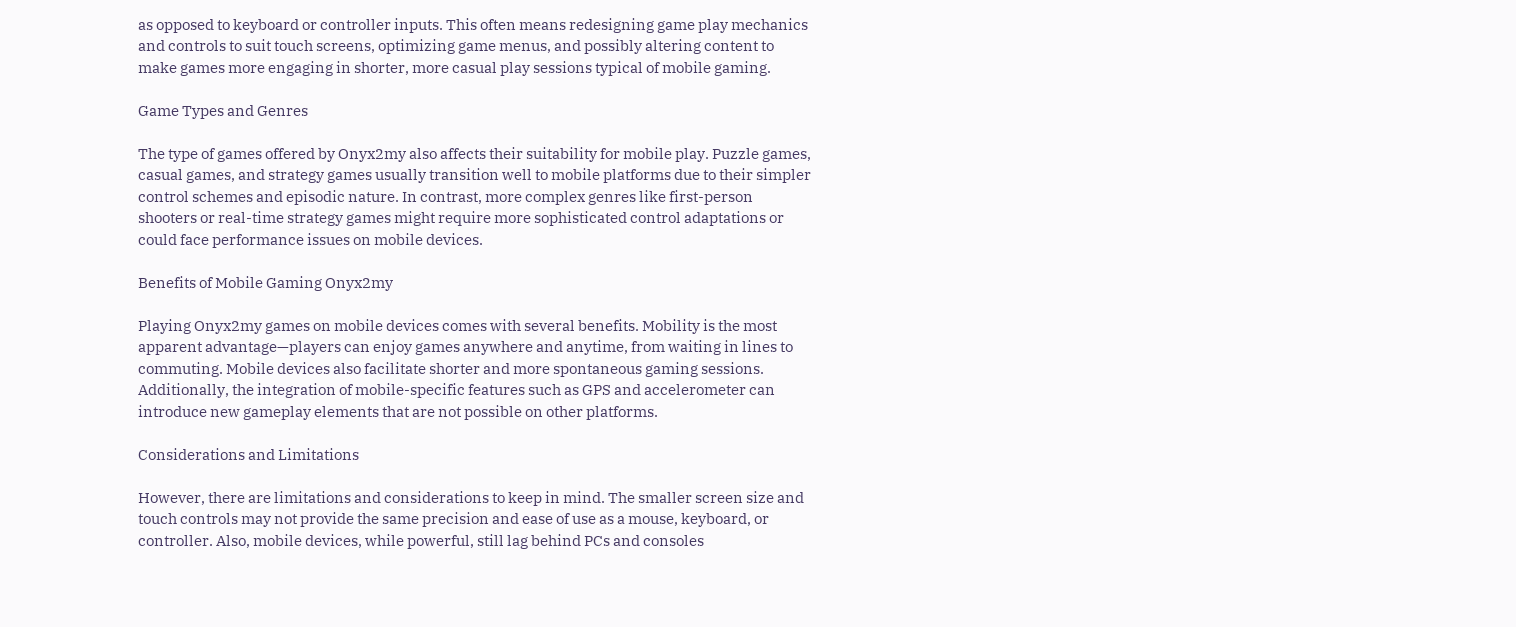as opposed to keyboard or controller inputs. This often means redesigning game play mechanics and controls to suit touch screens, optimizing game menus, and possibly altering content to make games more engaging in shorter, more casual play sessions typical of mobile gaming.

Game Types and Genres

The type of games offered by Onyx2my also affects their suitability for mobile play. Puzzle games, casual games, and strategy games usually transition well to mobile platforms due to their simpler control schemes and episodic nature. In contrast, more complex genres like first-person shooters or real-time strategy games might require more sophisticated control adaptations or could face performance issues on mobile devices.

Benefits of Mobile Gaming Onyx2my

Playing Onyx2my games on mobile devices comes with several benefits. Mobility is the most apparent advantage—players can enjoy games anywhere and anytime, from waiting in lines to commuting. Mobile devices also facilitate shorter and more spontaneous gaming sessions. Additionally, the integration of mobile-specific features such as GPS and accelerometer can introduce new gameplay elements that are not possible on other platforms.

Considerations and Limitations

However, there are limitations and considerations to keep in mind. The smaller screen size and touch controls may not provide the same precision and ease of use as a mouse, keyboard, or controller. Also, mobile devices, while powerful, still lag behind PCs and consoles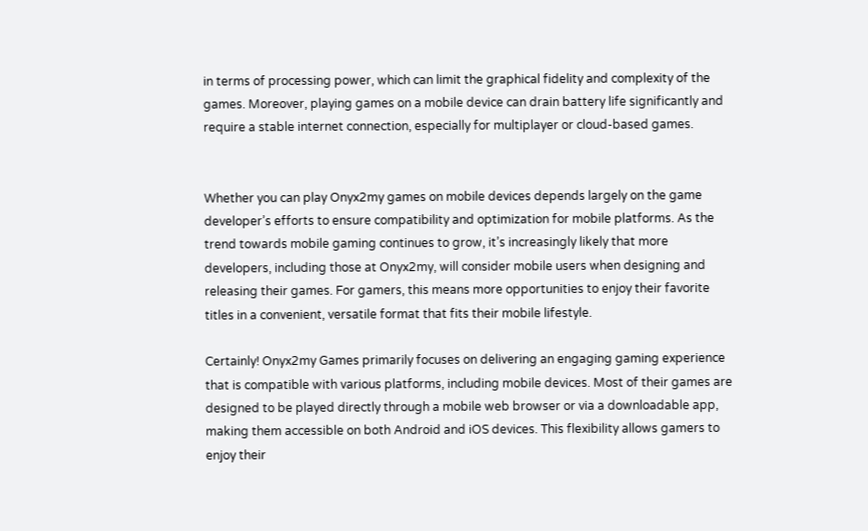in terms of processing power, which can limit the graphical fidelity and complexity of the games. Moreover, playing games on a mobile device can drain battery life significantly and require a stable internet connection, especially for multiplayer or cloud-based games.


Whether you can play Onyx2my games on mobile devices depends largely on the game developer’s efforts to ensure compatibility and optimization for mobile platforms. As the trend towards mobile gaming continues to grow, it’s increasingly likely that more developers, including those at Onyx2my, will consider mobile users when designing and releasing their games. For gamers, this means more opportunities to enjoy their favorite titles in a convenient, versatile format that fits their mobile lifestyle.

Certainly! Onyx2my Games primarily focuses on delivering an engaging gaming experience that is compatible with various platforms, including mobile devices. Most of their games are designed to be played directly through a mobile web browser or via a downloadable app, making them accessible on both Android and iOS devices. This flexibility allows gamers to enjoy their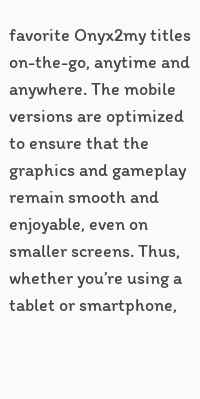favorite Onyx2my titles on-the-go, anytime and anywhere. The mobile versions are optimized to ensure that the graphics and gameplay remain smooth and enjoyable, even on smaller screens. Thus, whether you’re using a tablet or smartphone,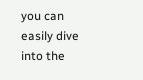you can easily dive into the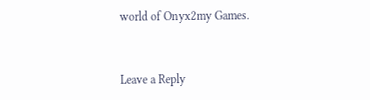world of Onyx2my Games.


Leave a Reply